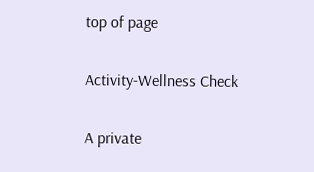top of page

Activity-Wellness Check

A private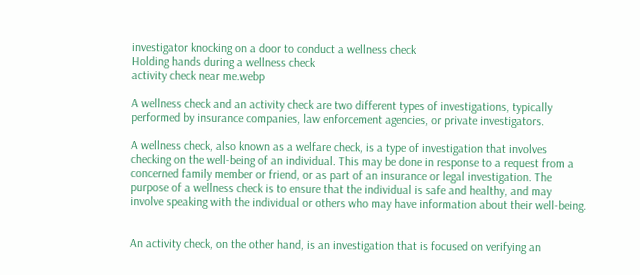investigator knocking on a door to conduct a wellness check
Holding hands during a wellness check
activity check near me.webp

A wellness check and an activity check are two different types of investigations, typically performed by insurance companies, law enforcement agencies, or private investigators.

A wellness check, also known as a welfare check, is a type of investigation that involves checking on the well-being of an individual. This may be done in response to a request from a concerned family member or friend, or as part of an insurance or legal investigation. The purpose of a wellness check is to ensure that the individual is safe and healthy, and may involve speaking with the individual or others who may have information about their well-being.


An activity check, on the other hand, is an investigation that is focused on verifying an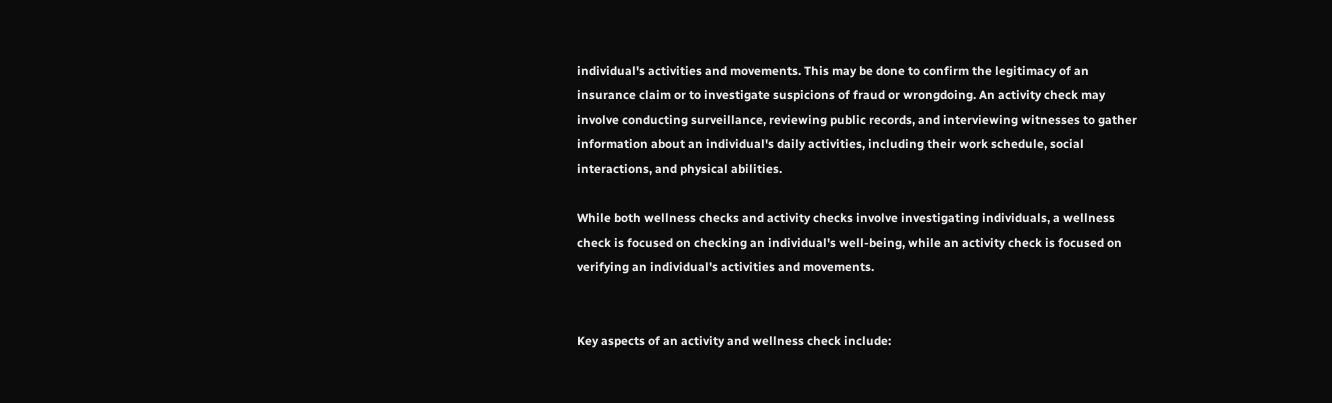individual's activities and movements. This may be done to confirm the legitimacy of an insurance claim or to investigate suspicions of fraud or wrongdoing. An activity check may involve conducting surveillance, reviewing public records, and interviewing witnesses to gather information about an individual's daily activities, including their work schedule, social interactions, and physical abilities.

While both wellness checks and activity checks involve investigating individuals, a wellness check is focused on checking an individual's well-being, while an activity check is focused on verifying an individual's activities and movements.


Key aspects of an activity and wellness check include: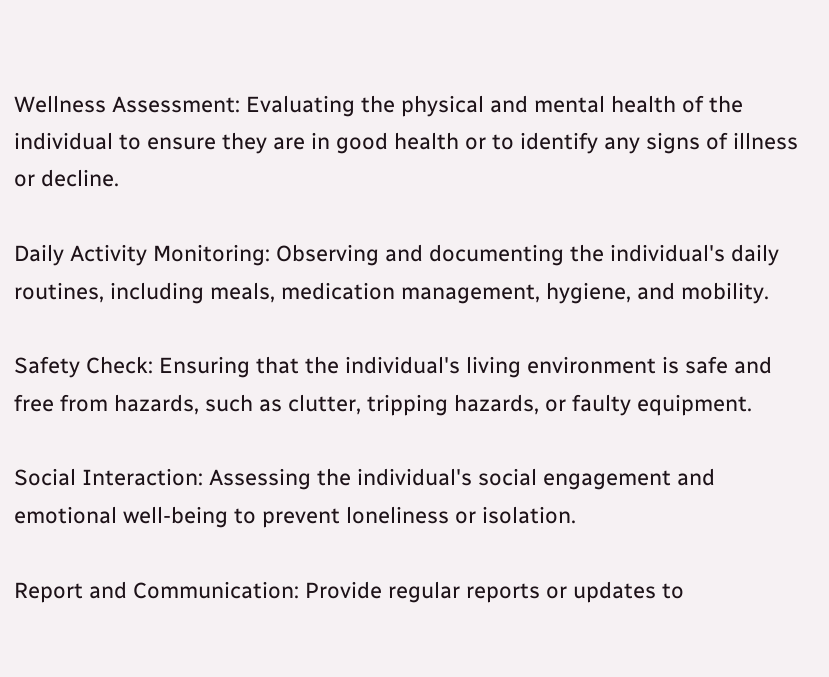Wellness Assessment: Evaluating the physical and mental health of the individual to ensure they are in good health or to identify any signs of illness or decline.

Daily Activity Monitoring: Observing and documenting the individual's daily routines, including meals, medication management, hygiene, and mobility.

Safety Check: Ensuring that the individual's living environment is safe and free from hazards, such as clutter, tripping hazards, or faulty equipment.

Social Interaction: Assessing the individual's social engagement and emotional well-being to prevent loneliness or isolation.

Report and Communication: Provide regular reports or updates to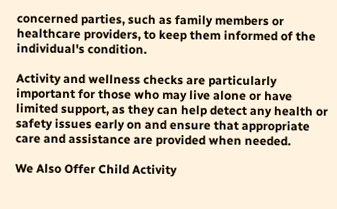concerned parties, such as family members or healthcare providers, to keep them informed of the individual's condition.

Activity and wellness checks are particularly important for those who may live alone or have limited support, as they can help detect any health or safety issues early on and ensure that appropriate care and assistance are provided when needed.

We Also Offer Child Activity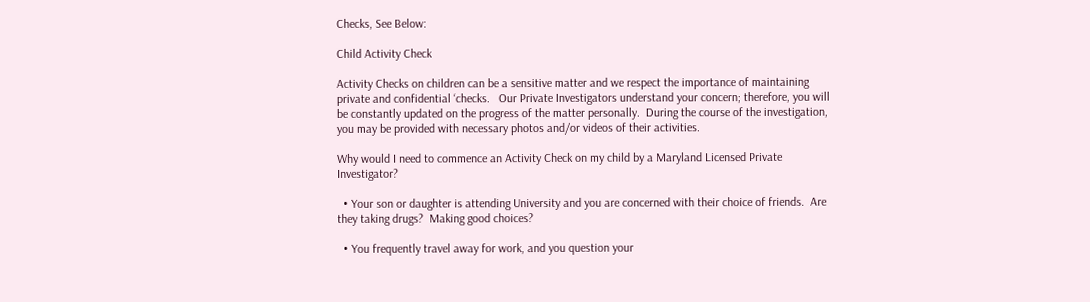Checks, See Below:

Child Activity Check

Activity Checks on children can be a sensitive matter and we respect the importance of maintaining private and confidential ‘checks.   Our Private Investigators understand your concern; therefore, you will be constantly updated on the progress of the matter personally.  During the course of the investigation, you may be provided with necessary photos and/or videos of their activities.

Why would I need to commence an Activity Check on my child by a Maryland Licensed Private Investigator?

  • Your son or daughter is attending University and you are concerned with their choice of friends.  Are they taking drugs?  Making good choices?

  • You frequently travel away for work, and you question your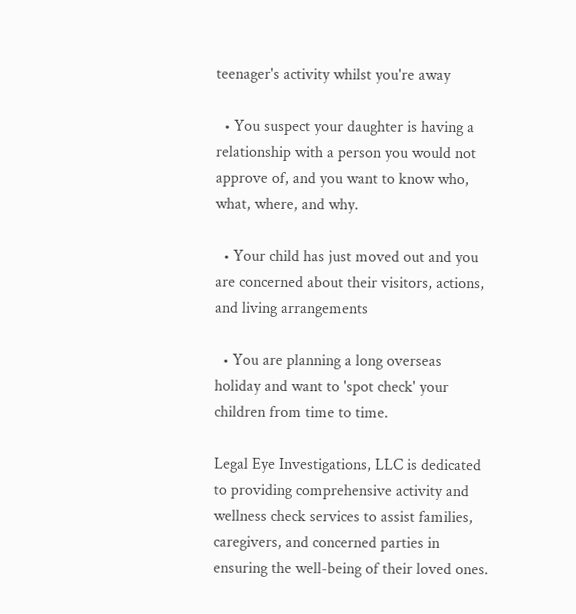teenager's activity whilst you're away

  • You suspect your daughter is having a relationship with a person you would not approve of, and you want to know who, what, where, and why.

  • Your child has just moved out and you are concerned about their visitors, actions, and living arrangements

  • You are planning a long overseas holiday and want to 'spot check' your children from time to time.

Legal Eye Investigations, LLC is dedicated to providing comprehensive activity and wellness check services to assist families, caregivers, and concerned parties in ensuring the well-being of their loved ones.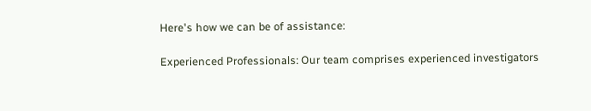Here's how we can be of assistance:

Experienced Professionals: Our team comprises experienced investigators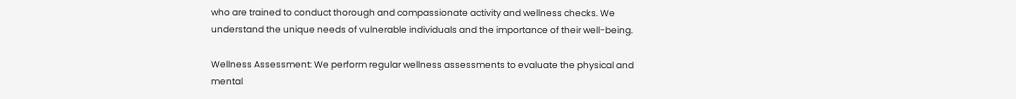who are trained to conduct thorough and compassionate activity and wellness checks. We understand the unique needs of vulnerable individuals and the importance of their well-being.

Wellness Assessment: We perform regular wellness assessments to evaluate the physical and mental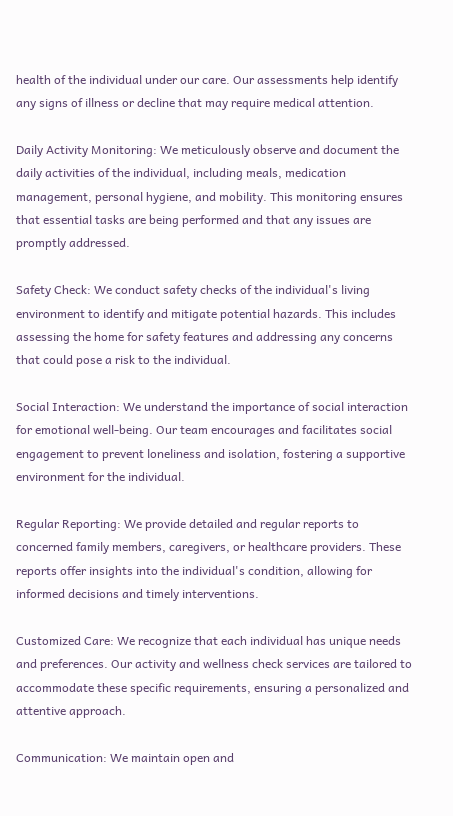health of the individual under our care. Our assessments help identify any signs of illness or decline that may require medical attention.

Daily Activity Monitoring: We meticulously observe and document the daily activities of the individual, including meals, medication management, personal hygiene, and mobility. This monitoring ensures that essential tasks are being performed and that any issues are promptly addressed.

Safety Check: We conduct safety checks of the individual's living environment to identify and mitigate potential hazards. This includes assessing the home for safety features and addressing any concerns that could pose a risk to the individual.

Social Interaction: We understand the importance of social interaction for emotional well-being. Our team encourages and facilitates social engagement to prevent loneliness and isolation, fostering a supportive environment for the individual.

Regular Reporting: We provide detailed and regular reports to concerned family members, caregivers, or healthcare providers. These reports offer insights into the individual's condition, allowing for informed decisions and timely interventions.

Customized Care: We recognize that each individual has unique needs and preferences. Our activity and wellness check services are tailored to accommodate these specific requirements, ensuring a personalized and attentive approach.

Communication: We maintain open and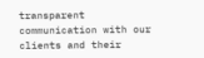transparent communication with our clients and their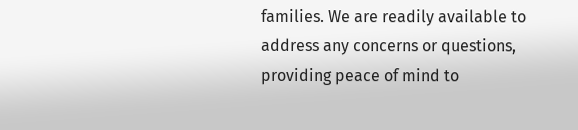families. We are readily available to address any concerns or questions, providing peace of mind to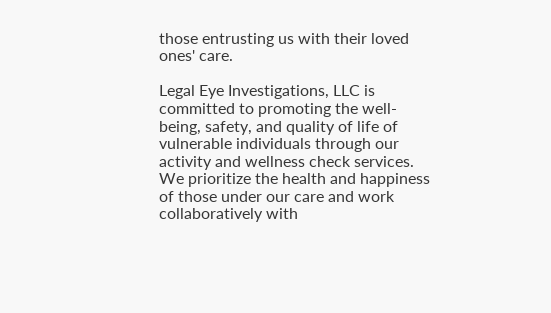those entrusting us with their loved ones' care.

Legal Eye Investigations, LLC is committed to promoting the well-being, safety, and quality of life of vulnerable individuals through our activity and wellness check services. We prioritize the health and happiness of those under our care and work collaboratively with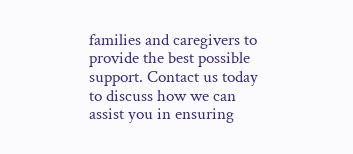families and caregivers to provide the best possible support. Contact us today to discuss how we can assist you in ensuring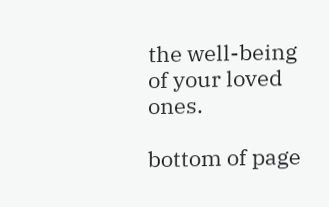the well-being of your loved ones.

bottom of page